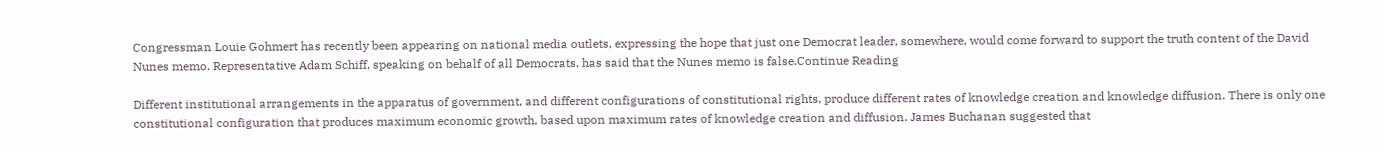Congressman Louie Gohmert has recently been appearing on national media outlets, expressing the hope that just one Democrat leader, somewhere, would come forward to support the truth content of the David Nunes memo. Representative Adam Schiff, speaking on behalf of all Democrats, has said that the Nunes memo is false.Continue Reading

Different institutional arrangements in the apparatus of government, and different configurations of constitutional rights, produce different rates of knowledge creation and knowledge diffusion. There is only one constitutional configuration that produces maximum economic growth, based upon maximum rates of knowledge creation and diffusion. James Buchanan suggested that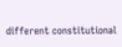different constitutional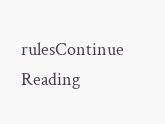rulesContinue Reading